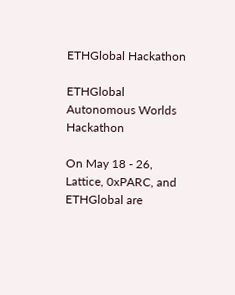ETHGlobal Hackathon

ETHGlobal Autonomous Worlds Hackathon

On May 18 - 26, Lattice, 0xPARC, and ETHGlobal are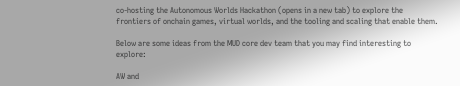co-hosting the Autonomous Worlds Hackathon (opens in a new tab) to explore the frontiers of onchain games, virtual worlds, and the tooling and scaling that enable them.

Below are some ideas from the MUD core dev team that you may find interesting to explore:

AW and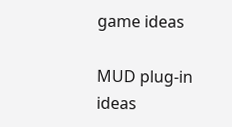game ideas

MUD plug-in ideas